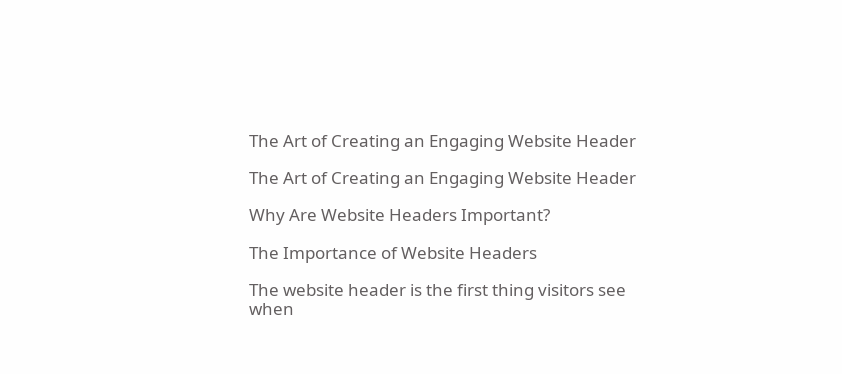The Art of Creating an Engaging Website Header

The Art of Creating an Engaging Website Header

Why Are Website Headers Important?

The Importance of Website Headers

The website header is the first thing visitors see when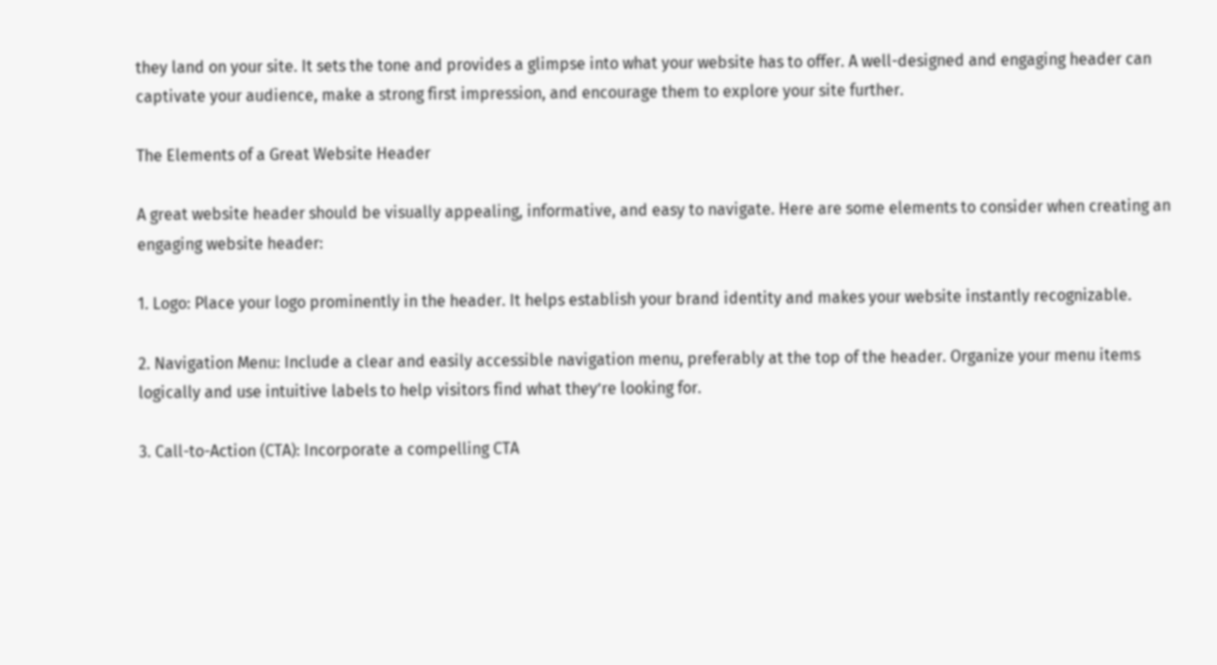they land on your site. It sets the tone and provides a glimpse into what your website has to offer. A well-designed and engaging header can captivate your audience, make a strong first impression, and encourage them to explore your site further.

The Elements of a Great Website Header

A great website header should be visually appealing, informative, and easy to navigate. Here are some elements to consider when creating an engaging website header:

1. Logo: Place your logo prominently in the header. It helps establish your brand identity and makes your website instantly recognizable.

2. Navigation Menu: Include a clear and easily accessible navigation menu, preferably at the top of the header. Organize your menu items logically and use intuitive labels to help visitors find what they’re looking for.

3. Call-to-Action (CTA): Incorporate a compelling CTA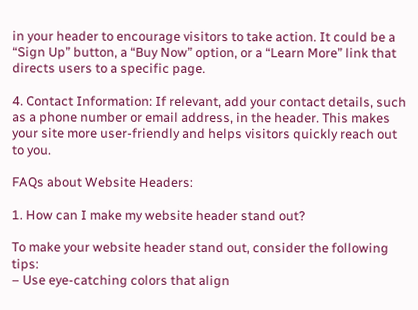in your header to encourage visitors to take action. It could be a “Sign Up” button, a “Buy Now” option, or a “Learn More” link that directs users to a specific page.

4. Contact Information: If relevant, add your contact details, such as a phone number or email address, in the header. This makes your site more user-friendly and helps visitors quickly reach out to you.

FAQs about Website Headers:

1. How can I make my website header stand out?

To make your website header stand out, consider the following tips:
– Use eye-catching colors that align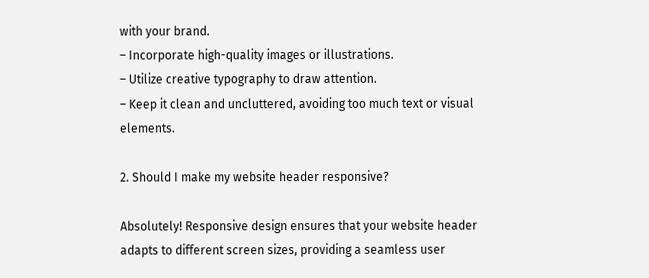with your brand.
– Incorporate high-quality images or illustrations.
– Utilize creative typography to draw attention.
– Keep it clean and uncluttered, avoiding too much text or visual elements.

2. Should I make my website header responsive?

Absolutely! Responsive design ensures that your website header adapts to different screen sizes, providing a seamless user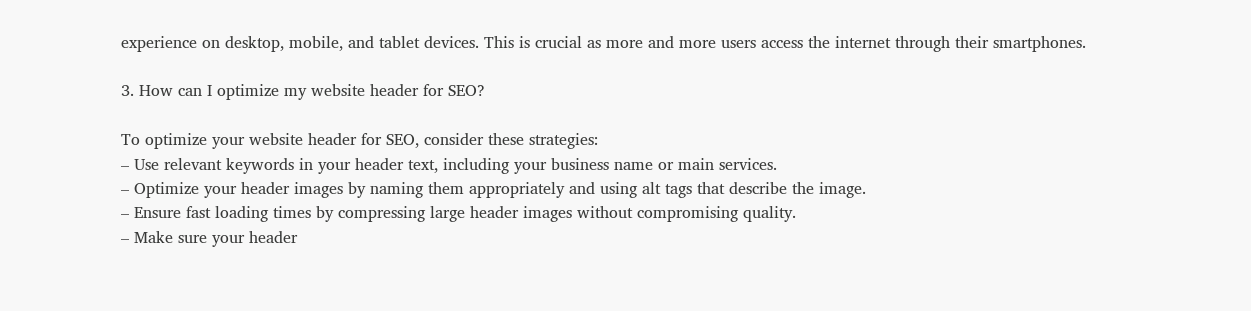experience on desktop, mobile, and tablet devices. This is crucial as more and more users access the internet through their smartphones.

3. How can I optimize my website header for SEO?

To optimize your website header for SEO, consider these strategies:
– Use relevant keywords in your header text, including your business name or main services.
– Optimize your header images by naming them appropriately and using alt tags that describe the image.
– Ensure fast loading times by compressing large header images without compromising quality.
– Make sure your header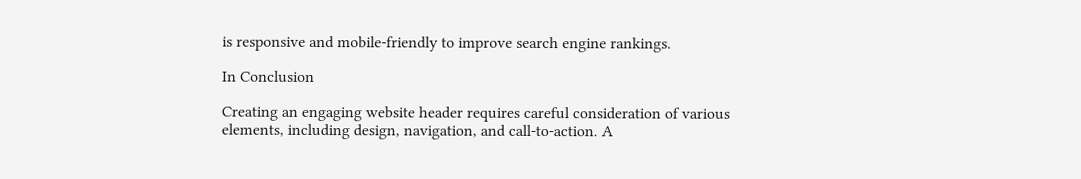is responsive and mobile-friendly to improve search engine rankings.

In Conclusion

Creating an engaging website header requires careful consideration of various elements, including design, navigation, and call-to-action. A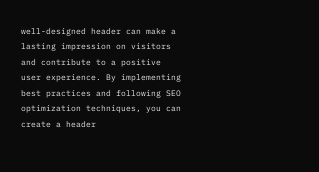well-designed header can make a lasting impression on visitors and contribute to a positive user experience. By implementing best practices and following SEO optimization techniques, you can create a header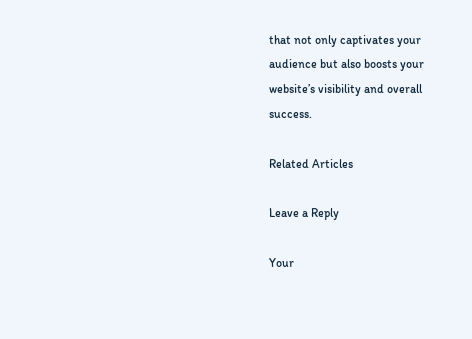that not only captivates your audience but also boosts your website’s visibility and overall success.

Related Articles

Leave a Reply

Your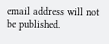email address will not be published.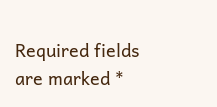Required fields are marked *